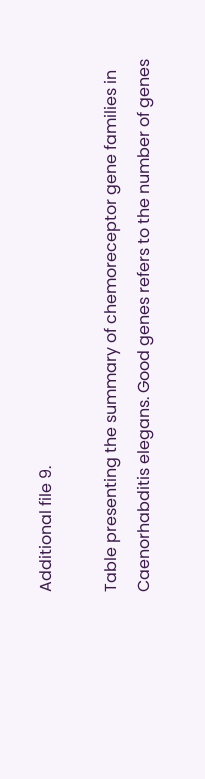Additional file 9.

Table presenting the summary of chemoreceptor gene families in Caenorhabditis elegans. Good genes refers to the number of genes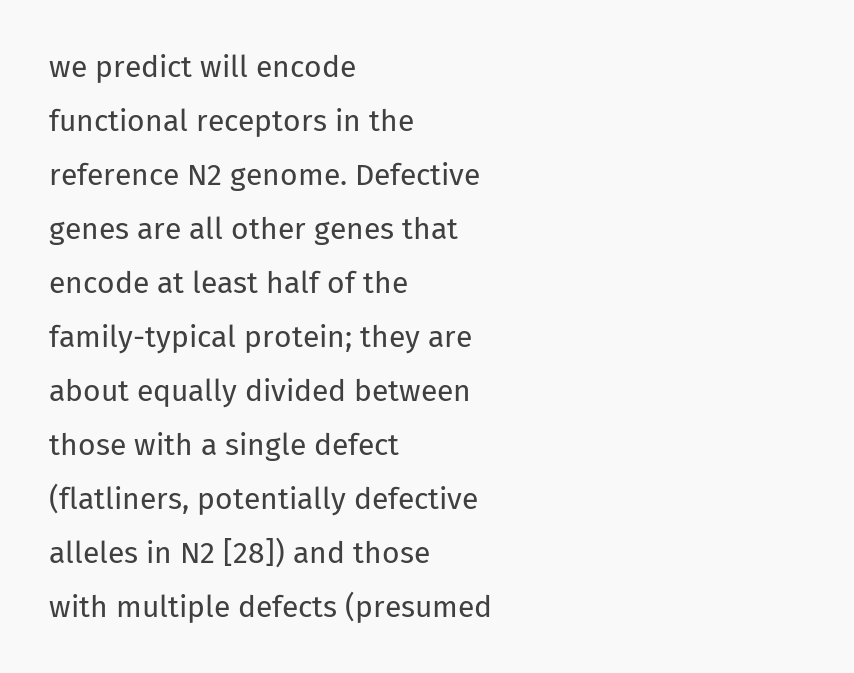we predict will encode functional receptors in the reference N2 genome. Defective genes are all other genes that encode at least half of the family-typical protein; they are about equally divided between those with a single defect (flatliners, potentially defective alleles in N2 [28]) and those with multiple defects (presumed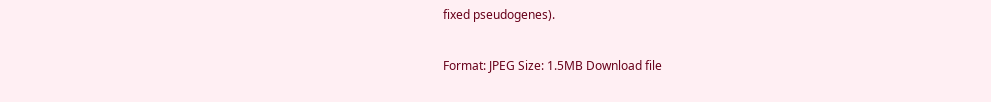fixed pseudogenes).

Format: JPEG Size: 1.5MB Download file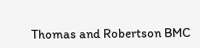Thomas and Robertson BMC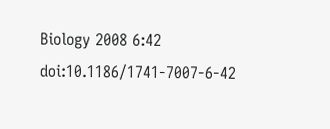Biology 2008 6:42   doi:10.1186/1741-7007-6-42